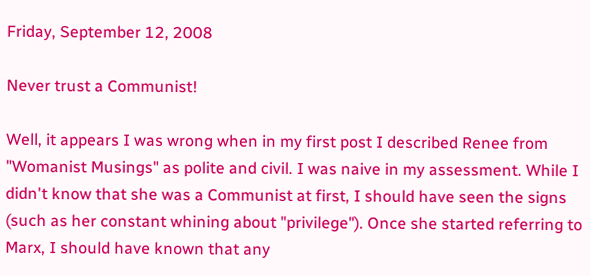Friday, September 12, 2008

Never trust a Communist!

Well, it appears I was wrong when in my first post I described Renee from "Womanist Musings" as polite and civil. I was naive in my assessment. While I didn't know that she was a Communist at first, I should have seen the signs (such as her constant whining about "privilege"). Once she started referring to Marx, I should have known that any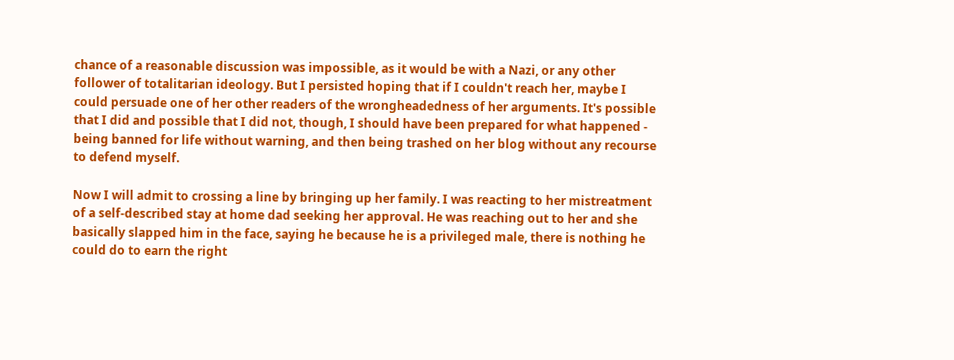chance of a reasonable discussion was impossible, as it would be with a Nazi, or any other follower of totalitarian ideology. But I persisted hoping that if I couldn't reach her, maybe I could persuade one of her other readers of the wrongheadedness of her arguments. It's possible that I did and possible that I did not, though, I should have been prepared for what happened - being banned for life without warning, and then being trashed on her blog without any recourse to defend myself.

Now I will admit to crossing a line by bringing up her family. I was reacting to her mistreatment of a self-described stay at home dad seeking her approval. He was reaching out to her and she basically slapped him in the face, saying he because he is a privileged male, there is nothing he could do to earn the right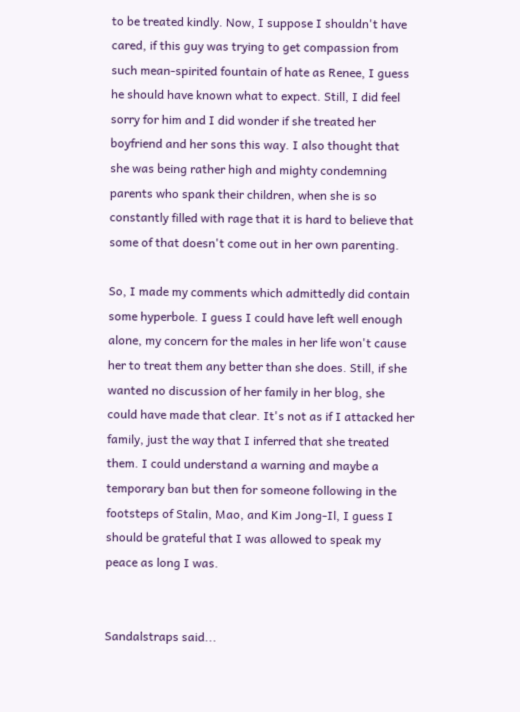to be treated kindly. Now, I suppose I shouldn't have cared, if this guy was trying to get compassion from such mean-spirited fountain of hate as Renee, I guess he should have known what to expect. Still, I did feel sorry for him and I did wonder if she treated her boyfriend and her sons this way. I also thought that she was being rather high and mighty condemning parents who spank their children, when she is so constantly filled with rage that it is hard to believe that some of that doesn't come out in her own parenting.

So, I made my comments which admittedly did contain some hyperbole. I guess I could have left well enough alone, my concern for the males in her life won't cause her to treat them any better than she does. Still, if she wanted no discussion of her family in her blog, she could have made that clear. It's not as if I attacked her family, just the way that I inferred that she treated them. I could understand a warning and maybe a temporary ban but then for someone following in the footsteps of Stalin, Mao, and Kim Jong-Il, I guess I should be grateful that I was allowed to speak my peace as long I was.


Sandalstraps said...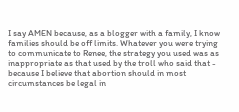I say AMEN because, as a blogger with a family, I know families should be off limits. Whatever you were trying to communicate to Renee, the strategy you used was as inappropriate as that used by the troll who said that - because I believe that abortion should in most circumstances be legal in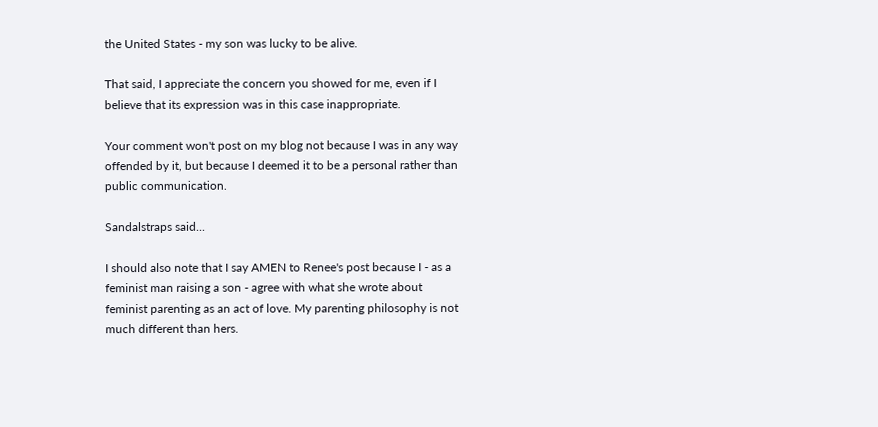the United States - my son was lucky to be alive.

That said, I appreciate the concern you showed for me, even if I believe that its expression was in this case inappropriate.

Your comment won't post on my blog not because I was in any way offended by it, but because I deemed it to be a personal rather than public communication.

Sandalstraps said...

I should also note that I say AMEN to Renee's post because I - as a feminist man raising a son - agree with what she wrote about feminist parenting as an act of love. My parenting philosophy is not much different than hers.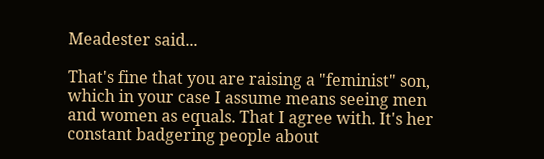Meadester said...

That's fine that you are raising a "feminist" son, which in your case I assume means seeing men and women as equals. That I agree with. It's her constant badgering people about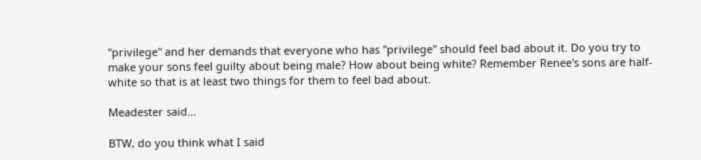"privilege" and her demands that everyone who has "privilege" should feel bad about it. Do you try to make your sons feel guilty about being male? How about being white? Remember Renee's sons are half-white so that is at least two things for them to feel bad about.

Meadester said...

BTW, do you think what I said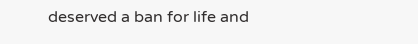deserved a ban for life and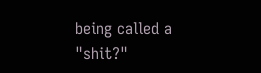being called a "shit?"